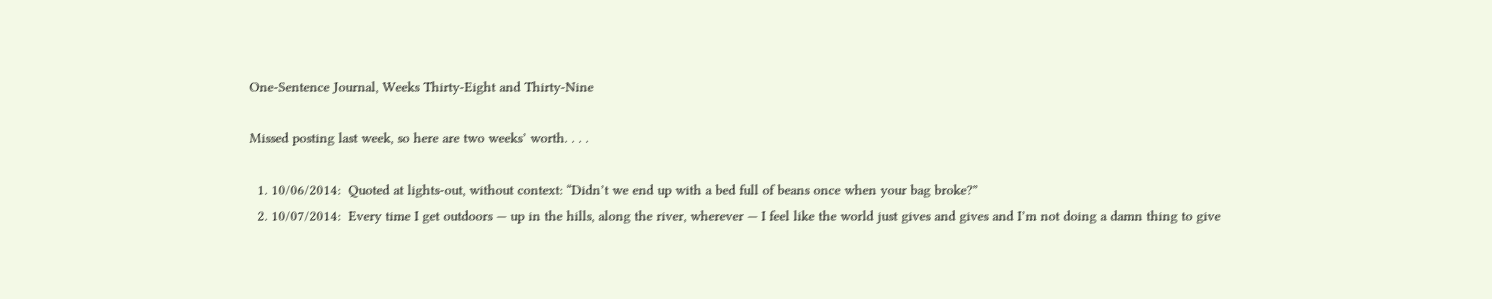One-Sentence Journal, Weeks Thirty-Eight and Thirty-Nine

Missed posting last week, so here are two weeks’ worth. . . .

  1. 10/06/2014:  Quoted at lights-out, without context: “Didn’t we end up with a bed full of beans once when your bag broke?”
  2. 10/07/2014:  Every time I get outdoors — up in the hills, along the river, wherever — I feel like the world just gives and gives and I’m not doing a damn thing to give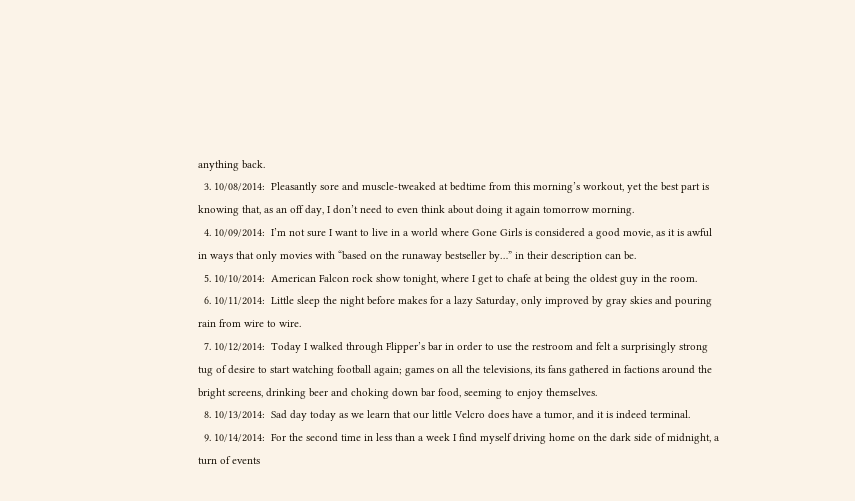anything back.
  3. 10/08/2014:  Pleasantly sore and muscle-tweaked at bedtime from this morning’s workout, yet the best part is knowing that, as an off day, I don’t need to even think about doing it again tomorrow morning.
  4. 10/09/2014:  I’m not sure I want to live in a world where Gone Girls is considered a good movie, as it is awful in ways that only movies with “based on the runaway bestseller by…” in their description can be.
  5. 10/10/2014:  American Falcon rock show tonight, where I get to chafe at being the oldest guy in the room.
  6. 10/11/2014:  Little sleep the night before makes for a lazy Saturday, only improved by gray skies and pouring rain from wire to wire.
  7. 10/12/2014:  Today I walked through Flipper’s bar in order to use the restroom and felt a surprisingly strong tug of desire to start watching football again; games on all the televisions, its fans gathered in factions around the bright screens, drinking beer and choking down bar food, seeming to enjoy themselves.
  8. 10/13/2014:  Sad day today as we learn that our little Velcro does have a tumor, and it is indeed terminal.
  9. 10/14/2014:  For the second time in less than a week I find myself driving home on the dark side of midnight, a turn of events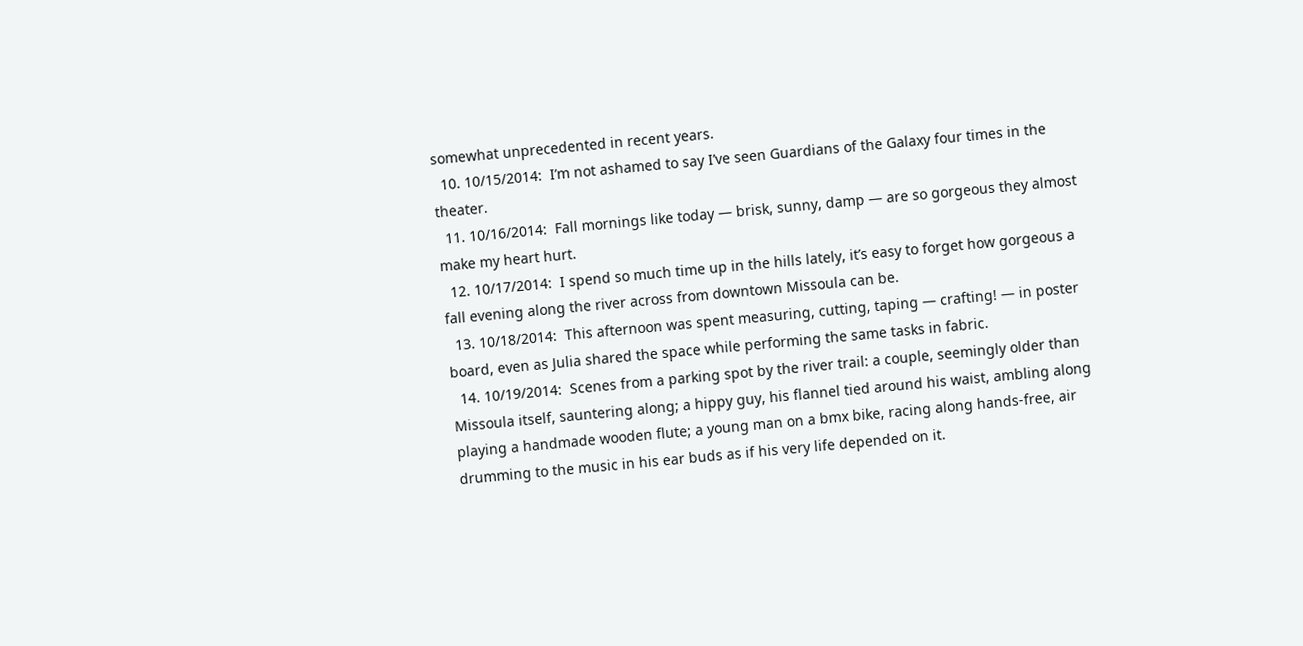somewhat unprecedented in recent years.
  10. 10/15/2014:  I’m not ashamed to say I’ve seen Guardians of the Galaxy four times in the theater.
  11. 10/16/2014:  Fall mornings like today — brisk, sunny, damp — are so gorgeous they almost make my heart hurt.
  12. 10/17/2014:  I spend so much time up in the hills lately, it’s easy to forget how gorgeous a fall evening along the river across from downtown Missoula can be.
  13. 10/18/2014:  This afternoon was spent measuring, cutting, taping — crafting! — in poster board, even as Julia shared the space while performing the same tasks in fabric.
  14. 10/19/2014:  Scenes from a parking spot by the river trail: a couple, seemingly older than Missoula itself, sauntering along; a hippy guy, his flannel tied around his waist, ambling along playing a handmade wooden flute; a young man on a bmx bike, racing along hands-free, air drumming to the music in his ear buds as if his very life depended on it.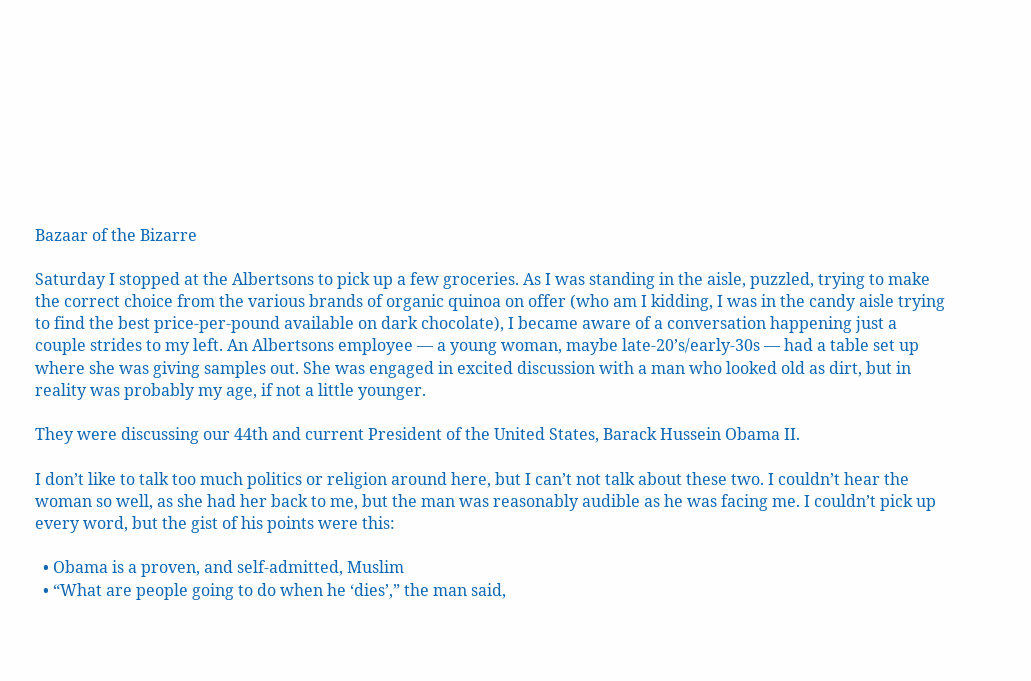Bazaar of the Bizarre

Saturday I stopped at the Albertsons to pick up a few groceries. As I was standing in the aisle, puzzled, trying to make the correct choice from the various brands of organic quinoa on offer (who am I kidding, I was in the candy aisle trying to find the best price-per-pound available on dark chocolate), I became aware of a conversation happening just a couple strides to my left. An Albertsons employee — a young woman, maybe late-20’s/early-30s — had a table set up where she was giving samples out. She was engaged in excited discussion with a man who looked old as dirt, but in reality was probably my age, if not a little younger.

They were discussing our 44th and current President of the United States, Barack Hussein Obama II.

I don’t like to talk too much politics or religion around here, but I can’t not talk about these two. I couldn’t hear the woman so well, as she had her back to me, but the man was reasonably audible as he was facing me. I couldn’t pick up every word, but the gist of his points were this:

  • Obama is a proven, and self-admitted, Muslim
  • “What are people going to do when he ‘dies’,” the man said,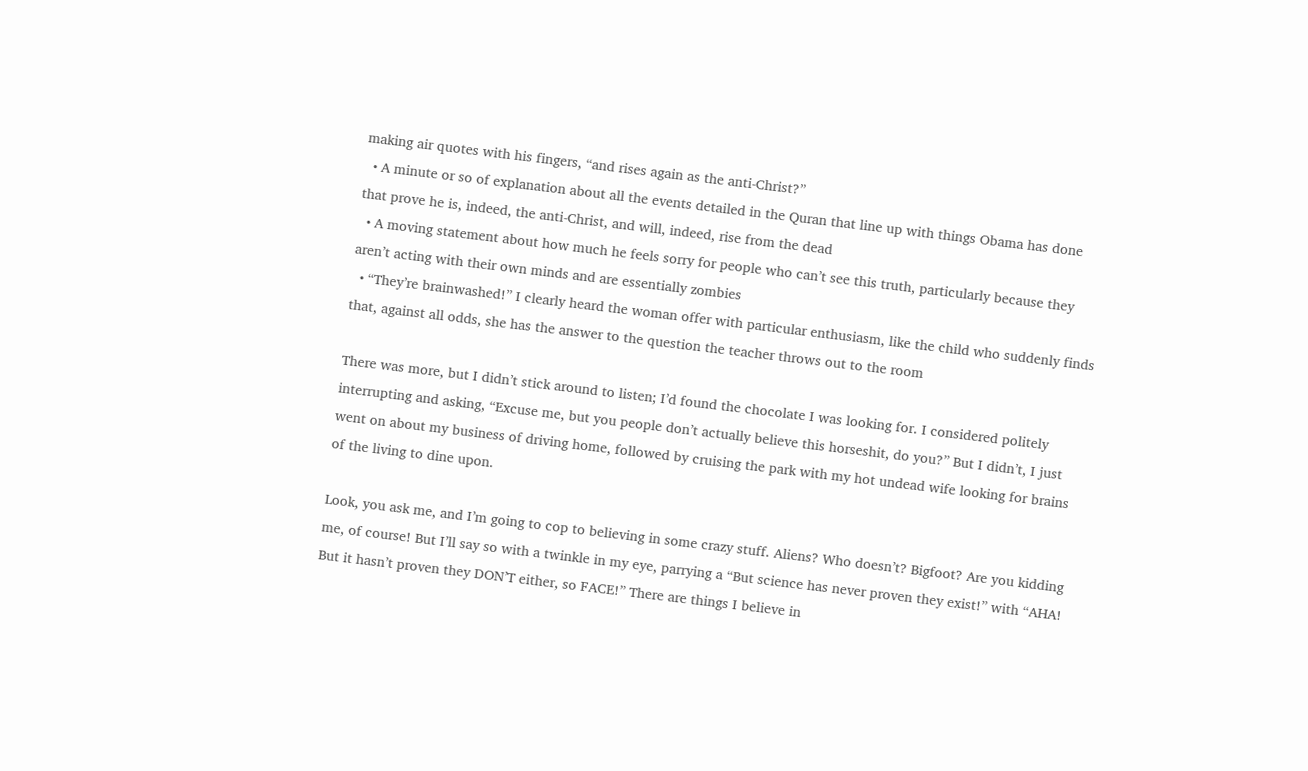making air quotes with his fingers, “and rises again as the anti-Christ?”
  • A minute or so of explanation about all the events detailed in the Quran that line up with things Obama has done that prove he is, indeed, the anti-Christ, and will, indeed, rise from the dead
  • A moving statement about how much he feels sorry for people who can’t see this truth, particularly because they aren’t acting with their own minds and are essentially zombies
  • “They’re brainwashed!” I clearly heard the woman offer with particular enthusiasm, like the child who suddenly finds that, against all odds, she has the answer to the question the teacher throws out to the room

There was more, but I didn’t stick around to listen; I’d found the chocolate I was looking for. I considered politely interrupting and asking, “Excuse me, but you people don’t actually believe this horseshit, do you?” But I didn’t, I just went on about my business of driving home, followed by cruising the park with my hot undead wife looking for brains of the living to dine upon.

Look, you ask me, and I’m going to cop to believing in some crazy stuff. Aliens? Who doesn’t? Bigfoot? Are you kidding me, of course! But I’ll say so with a twinkle in my eye, parrying a “But science has never proven they exist!” with “AHA! But it hasn’t proven they DON’T either, so FACE!” There are things I believe in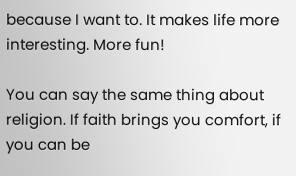because I want to. It makes life more interesting. More fun!

You can say the same thing about religion. If faith brings you comfort, if you can be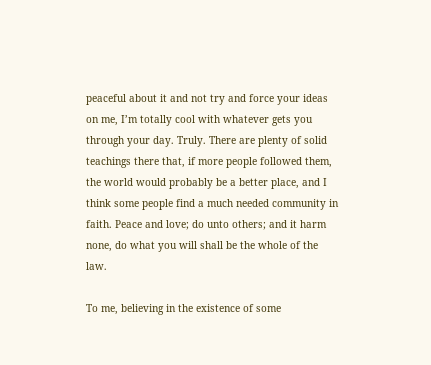peaceful about it and not try and force your ideas on me, I’m totally cool with whatever gets you through your day. Truly. There are plenty of solid teachings there that, if more people followed them, the world would probably be a better place, and I think some people find a much needed community in faith. Peace and love; do unto others; and it harm none, do what you will shall be the whole of the law.

To me, believing in the existence of some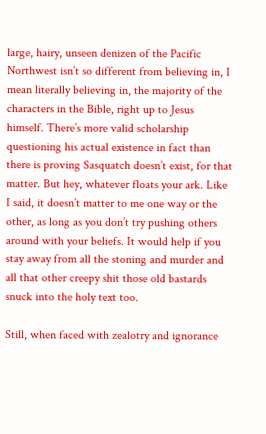large, hairy, unseen denizen of the Pacific Northwest isn’t so different from believing in, I mean literally believing in, the majority of the characters in the Bible, right up to Jesus himself. There’s more valid scholarship questioning his actual existence in fact than there is proving Sasquatch doesn’t exist, for that matter. But hey, whatever floats your ark. Like I said, it doesn’t matter to me one way or the other, as long as you don’t try pushing others around with your beliefs. It would help if you stay away from all the stoning and murder and all that other creepy shit those old bastards snuck into the holy text too.

Still, when faced with zealotry and ignorance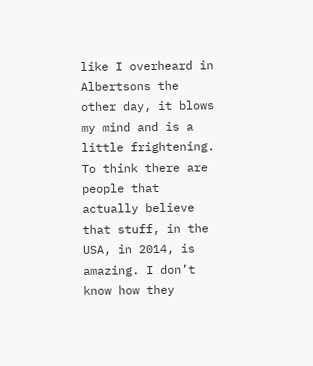like I overheard in Albertsons the other day, it blows my mind and is a little frightening. To think there are people that actually believe that stuff, in the USA, in 2014, is amazing. I don’t know how they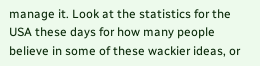manage it. Look at the statistics for the USA these days for how many people believe in some of these wackier ideas, or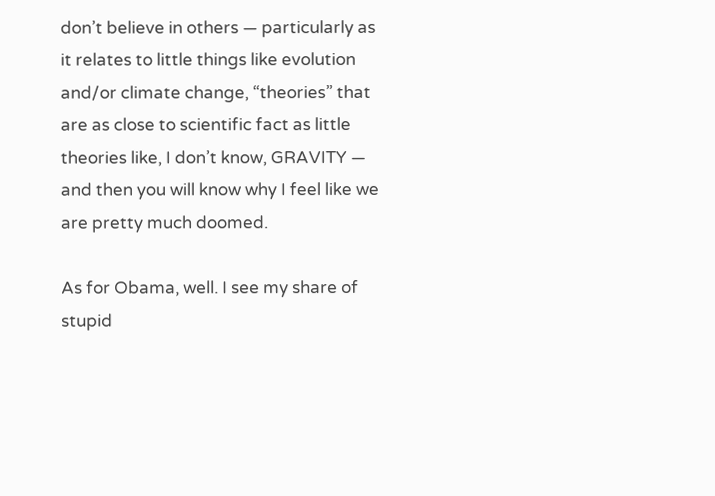don’t believe in others — particularly as it relates to little things like evolution and/or climate change, “theories” that are as close to scientific fact as little theories like, I don’t know, GRAVITY — and then you will know why I feel like we are pretty much doomed.

As for Obama, well. I see my share of stupid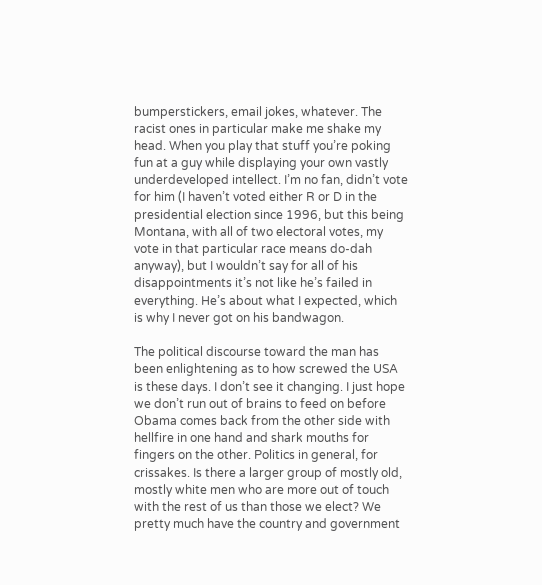bumperstickers, email jokes, whatever. The racist ones in particular make me shake my head. When you play that stuff you’re poking fun at a guy while displaying your own vastly underdeveloped intellect. I’m no fan, didn’t vote for him (I haven’t voted either R or D in the presidential election since 1996, but this being Montana, with all of two electoral votes, my vote in that particular race means do-dah anyway), but I wouldn’t say for all of his disappointments it’s not like he’s failed in everything. He’s about what I expected, which is why I never got on his bandwagon.

The political discourse toward the man has been enlightening as to how screwed the USA is these days. I don’t see it changing. I just hope we don’t run out of brains to feed on before Obama comes back from the other side with hellfire in one hand and shark mouths for fingers on the other. Politics in general, for crissakes. Is there a larger group of mostly old, mostly white men who are more out of touch with the rest of us than those we elect? We pretty much have the country and government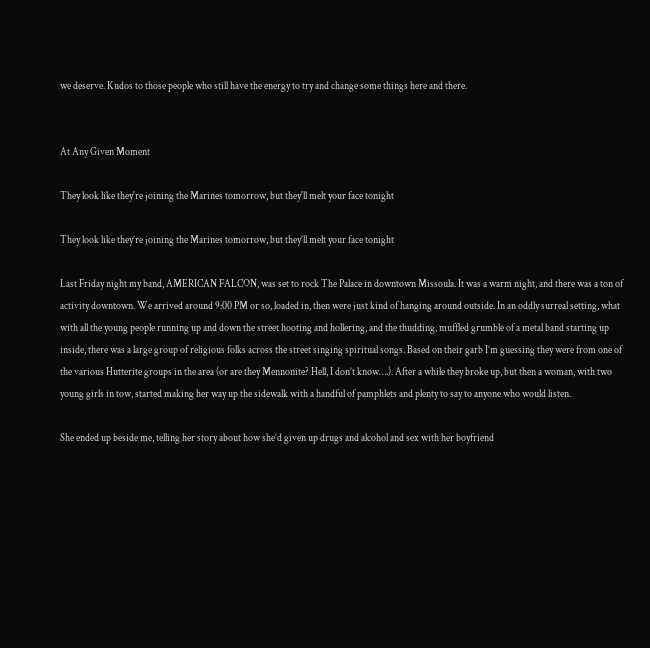we deserve. Kudos to those people who still have the energy to try and change some things here and there.


At Any Given Moment

They look like they're joining the Marines tomorrow, but they'll melt your face tonight

They look like they’re joining the Marines tomorrow, but they’ll melt your face tonight

Last Friday night my band, AMERICAN FALCON, was set to rock The Palace in downtown Missoula. It was a warm night, and there was a ton of activity downtown. We arrived around 9:00 PM or so, loaded in, then were just kind of hanging around outside. In an oddly surreal setting, what with all the young people running up and down the street hooting and hollering, and the thudding, muffled grumble of a metal band starting up inside, there was a large group of religious folks across the street singing spiritual songs. Based on their garb I’m guessing they were from one of the various Hutterite groups in the area (or are they Mennonite? Hell, I don’t know….). After a while they broke up, but then a woman, with two young girls in tow, started making her way up the sidewalk with a handful of pamphlets and plenty to say to anyone who would listen.

She ended up beside me, telling her story about how she’d given up drugs and alcohol and sex with her boyfriend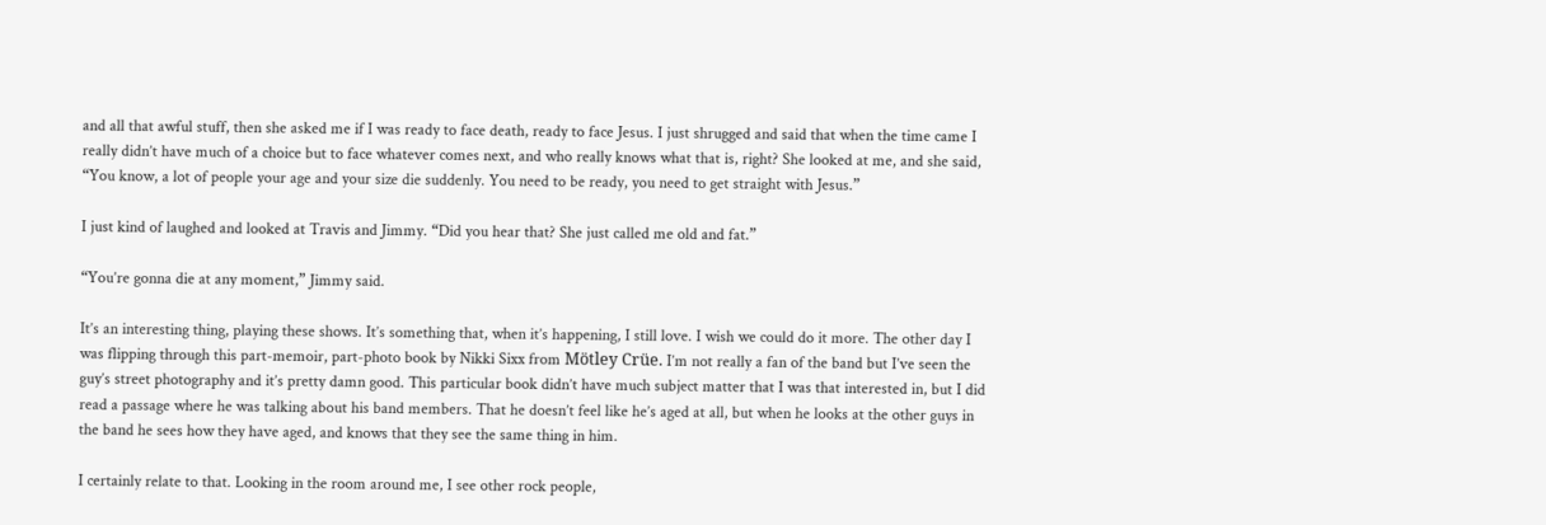and all that awful stuff, then she asked me if I was ready to face death, ready to face Jesus. I just shrugged and said that when the time came I really didn’t have much of a choice but to face whatever comes next, and who really knows what that is, right? She looked at me, and she said, “You know, a lot of people your age and your size die suddenly. You need to be ready, you need to get straight with Jesus.”

I just kind of laughed and looked at Travis and Jimmy. “Did you hear that? She just called me old and fat.”

“You’re gonna die at any moment,” Jimmy said.

It’s an interesting thing, playing these shows. It’s something that, when it’s happening, I still love. I wish we could do it more. The other day I was flipping through this part-memoir, part-photo book by Nikki Sixx from Mötley Crüe. I’m not really a fan of the band but I’ve seen the guy’s street photography and it’s pretty damn good. This particular book didn’t have much subject matter that I was that interested in, but I did read a passage where he was talking about his band members. That he doesn’t feel like he’s aged at all, but when he looks at the other guys in the band he sees how they have aged, and knows that they see the same thing in him.

I certainly relate to that. Looking in the room around me, I see other rock people,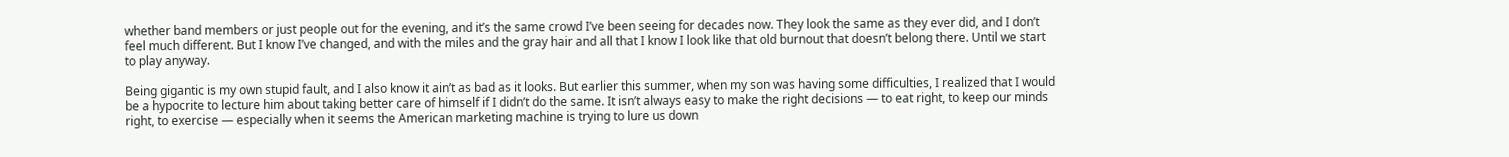whether band members or just people out for the evening, and it’s the same crowd I’ve been seeing for decades now. They look the same as they ever did, and I don’t feel much different. But I know I’ve changed, and with the miles and the gray hair and all that I know I look like that old burnout that doesn’t belong there. Until we start to play anyway.

Being gigantic is my own stupid fault, and I also know it ain’t as bad as it looks. But earlier this summer, when my son was having some difficulties, I realized that I would be a hypocrite to lecture him about taking better care of himself if I didn’t do the same. It isn’t always easy to make the right decisions — to eat right, to keep our minds right, to exercise — especially when it seems the American marketing machine is trying to lure us down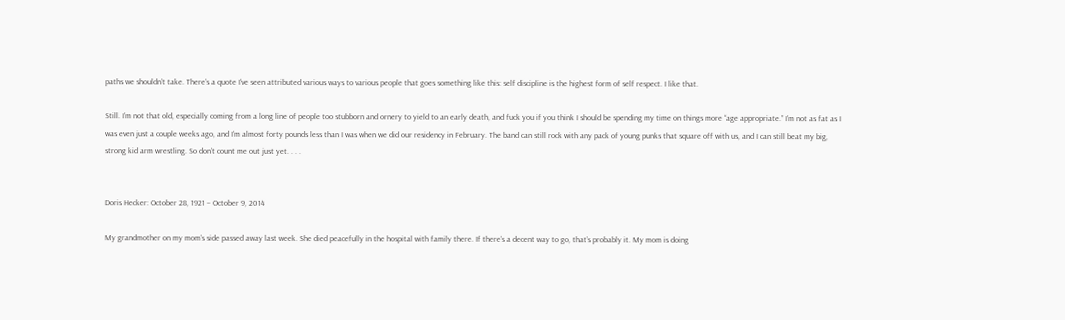paths we shouldn’t take. There’s a quote I’ve seen attributed various ways to various people that goes something like this: self discipline is the highest form of self respect. I like that.

Still. I’m not that old, especially coming from a long line of people too stubborn and ornery to yield to an early death, and fuck you if you think I should be spending my time on things more “age appropriate.” I’m not as fat as I was even just a couple weeks ago, and I’m almost forty pounds less than I was when we did our residency in February. The band can still rock with any pack of young punks that square off with us, and I can still beat my big, strong kid arm wrestling. So don’t count me out just yet. . . .


Doris Hecker: October 28, 1921 – October 9, 2014

My grandmother on my mom’s side passed away last week. She died peacefully in the hospital with family there. If there’s a decent way to go, that’s probably it. My mom is doing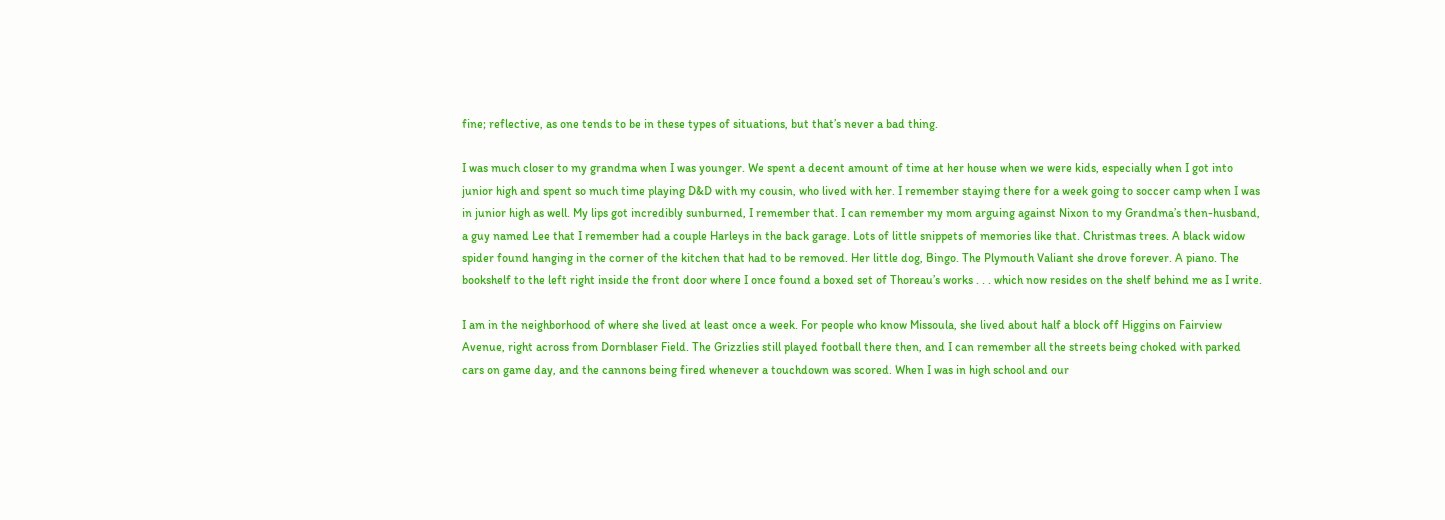fine; reflective, as one tends to be in these types of situations, but that’s never a bad thing.

I was much closer to my grandma when I was younger. We spent a decent amount of time at her house when we were kids, especially when I got into junior high and spent so much time playing D&D with my cousin, who lived with her. I remember staying there for a week going to soccer camp when I was in junior high as well. My lips got incredibly sunburned, I remember that. I can remember my mom arguing against Nixon to my Grandma’s then-husband, a guy named Lee that I remember had a couple Harleys in the back garage. Lots of little snippets of memories like that. Christmas trees. A black widow spider found hanging in the corner of the kitchen that had to be removed. Her little dog, Bingo. The Plymouth Valiant she drove forever. A piano. The bookshelf to the left right inside the front door where I once found a boxed set of Thoreau’s works . . . which now resides on the shelf behind me as I write.

I am in the neighborhood of where she lived at least once a week. For people who know Missoula, she lived about half a block off Higgins on Fairview Avenue, right across from Dornblaser Field. The Grizzlies still played football there then, and I can remember all the streets being choked with parked cars on game day, and the cannons being fired whenever a touchdown was scored. When I was in high school and our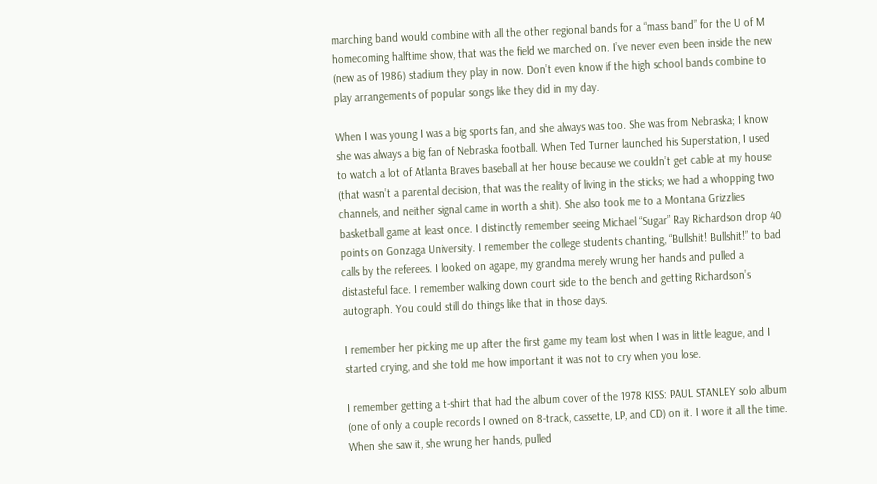marching band would combine with all the other regional bands for a “mass band” for the U of M homecoming halftime show, that was the field we marched on. I’ve never even been inside the new (new as of 1986) stadium they play in now. Don’t even know if the high school bands combine to play arrangements of popular songs like they did in my day.

When I was young I was a big sports fan, and she always was too. She was from Nebraska; I know she was always a big fan of Nebraska football. When Ted Turner launched his Superstation, I used to watch a lot of Atlanta Braves baseball at her house because we couldn’t get cable at my house (that wasn’t a parental decision, that was the reality of living in the sticks; we had a whopping two channels, and neither signal came in worth a shit). She also took me to a Montana Grizzlies basketball game at least once. I distinctly remember seeing Michael “Sugar” Ray Richardson drop 40 points on Gonzaga University. I remember the college students chanting, “Bullshit! Bullshit!” to bad calls by the referees. I looked on agape, my grandma merely wrung her hands and pulled a distasteful face. I remember walking down court side to the bench and getting Richardson’s autograph. You could still do things like that in those days.

I remember her picking me up after the first game my team lost when I was in little league, and I started crying, and she told me how important it was not to cry when you lose.

I remember getting a t-shirt that had the album cover of the 1978 KISS: PAUL STANLEY solo album (one of only a couple records I owned on 8-track, cassette, LP, and CD) on it. I wore it all the time. When she saw it, she wrung her hands, pulled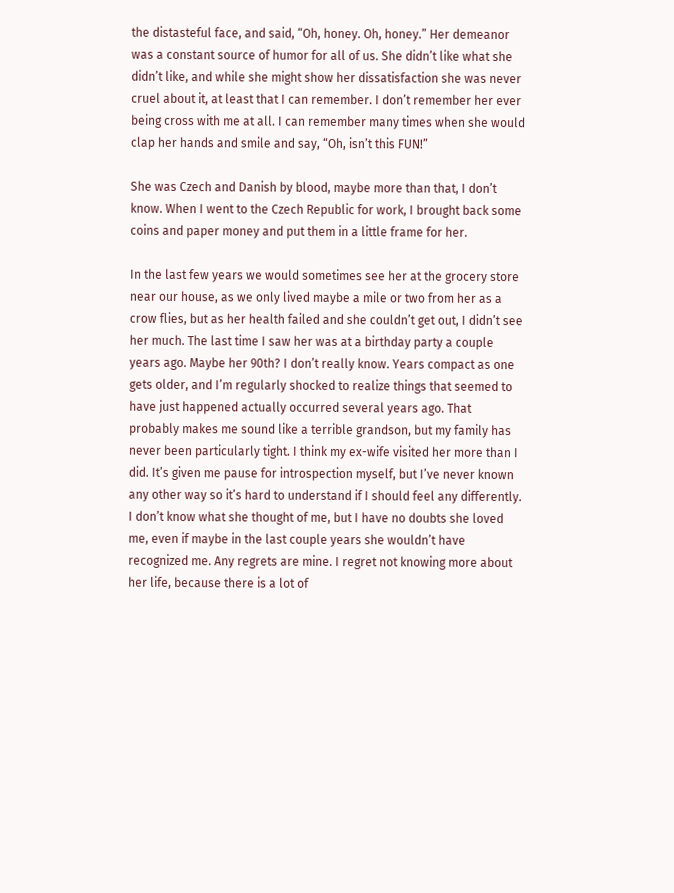the distasteful face, and said, “Oh, honey. Oh, honey.” Her demeanor was a constant source of humor for all of us. She didn’t like what she didn’t like, and while she might show her dissatisfaction she was never cruel about it, at least that I can remember. I don’t remember her ever being cross with me at all. I can remember many times when she would clap her hands and smile and say, “Oh, isn’t this FUN!”

She was Czech and Danish by blood, maybe more than that, I don’t know. When I went to the Czech Republic for work, I brought back some coins and paper money and put them in a little frame for her.

In the last few years we would sometimes see her at the grocery store near our house, as we only lived maybe a mile or two from her as a crow flies, but as her health failed and she couldn’t get out, I didn’t see her much. The last time I saw her was at a birthday party a couple years ago. Maybe her 90th? I don’t really know. Years compact as one gets older, and I’m regularly shocked to realize things that seemed to have just happened actually occurred several years ago. That probably makes me sound like a terrible grandson, but my family has never been particularly tight. I think my ex-wife visited her more than I did. It’s given me pause for introspection myself, but I’ve never known any other way so it’s hard to understand if I should feel any differently. I don’t know what she thought of me, but I have no doubts she loved me, even if maybe in the last couple years she wouldn’t have recognized me. Any regrets are mine. I regret not knowing more about her life, because there is a lot of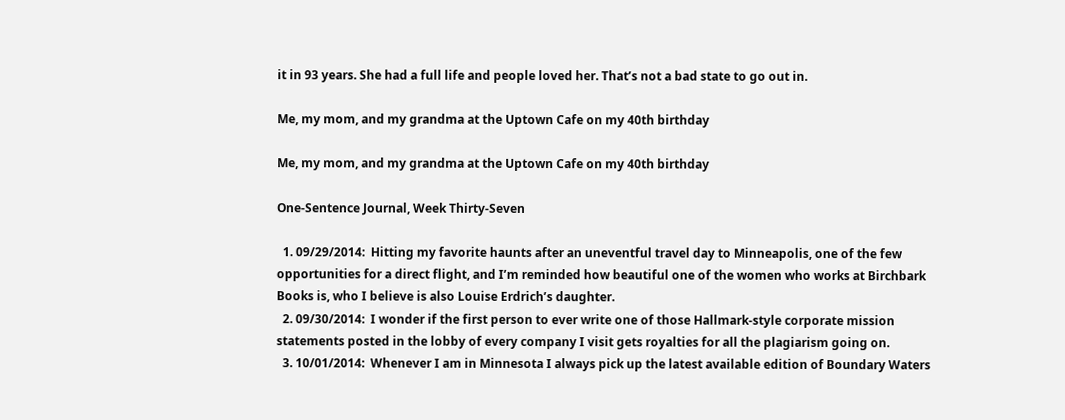it in 93 years. She had a full life and people loved her. That’s not a bad state to go out in.

Me, my mom, and my grandma at the Uptown Cafe on my 40th birthday

Me, my mom, and my grandma at the Uptown Cafe on my 40th birthday

One-Sentence Journal, Week Thirty-Seven

  1. 09/29/2014:  Hitting my favorite haunts after an uneventful travel day to Minneapolis, one of the few opportunities for a direct flight, and I’m reminded how beautiful one of the women who works at Birchbark Books is, who I believe is also Louise Erdrich’s daughter.
  2. 09/30/2014:  I wonder if the first person to ever write one of those Hallmark-style corporate mission statements posted in the lobby of every company I visit gets royalties for all the plagiarism going on.
  3. 10/01/2014:  Whenever I am in Minnesota I always pick up the latest available edition of Boundary Waters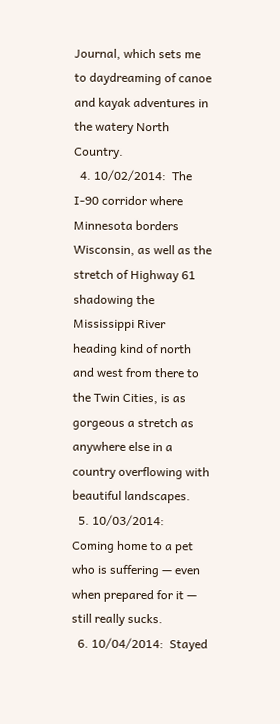Journal, which sets me to daydreaming of canoe and kayak adventures in the watery North Country.
  4. 10/02/2014:  The I-90 corridor where Minnesota borders Wisconsin, as well as the stretch of Highway 61 shadowing the Mississippi River heading kind of north and west from there to the Twin Cities, is as gorgeous a stretch as anywhere else in a country overflowing with beautiful landscapes.
  5. 10/03/2014:  Coming home to a pet who is suffering — even when prepared for it — still really sucks.
  6. 10/04/2014:  Stayed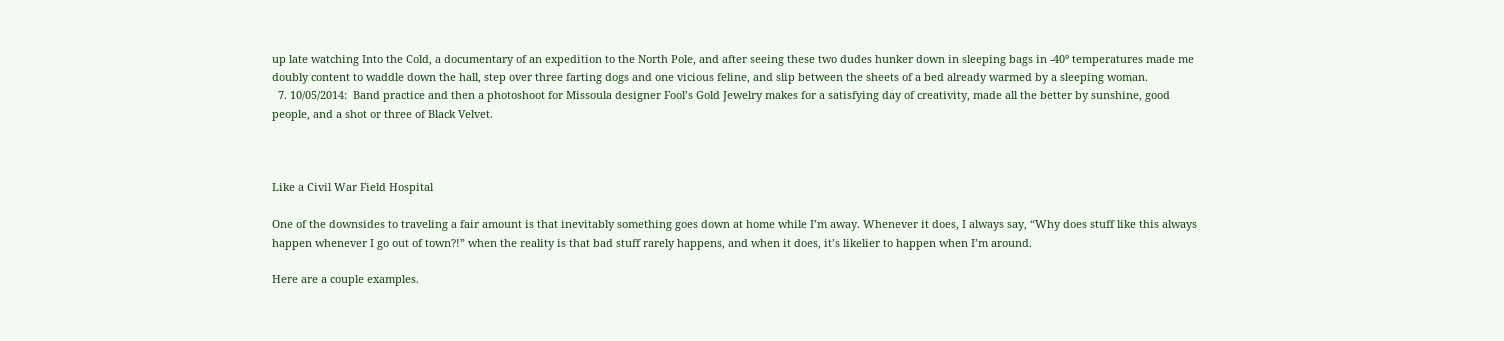up late watching Into the Cold, a documentary of an expedition to the North Pole, and after seeing these two dudes hunker down in sleeping bags in -40° temperatures made me doubly content to waddle down the hall, step over three farting dogs and one vicious feline, and slip between the sheets of a bed already warmed by a sleeping woman.
  7. 10/05/2014:  Band practice and then a photoshoot for Missoula designer Fool’s Gold Jewelry makes for a satisfying day of creativity, made all the better by sunshine, good people, and a shot or three of Black Velvet.



Like a Civil War Field Hospital

One of the downsides to traveling a fair amount is that inevitably something goes down at home while I’m away. Whenever it does, I always say, “Why does stuff like this always happen whenever I go out of town?!” when the reality is that bad stuff rarely happens, and when it does, it’s likelier to happen when I’m around.

Here are a couple examples.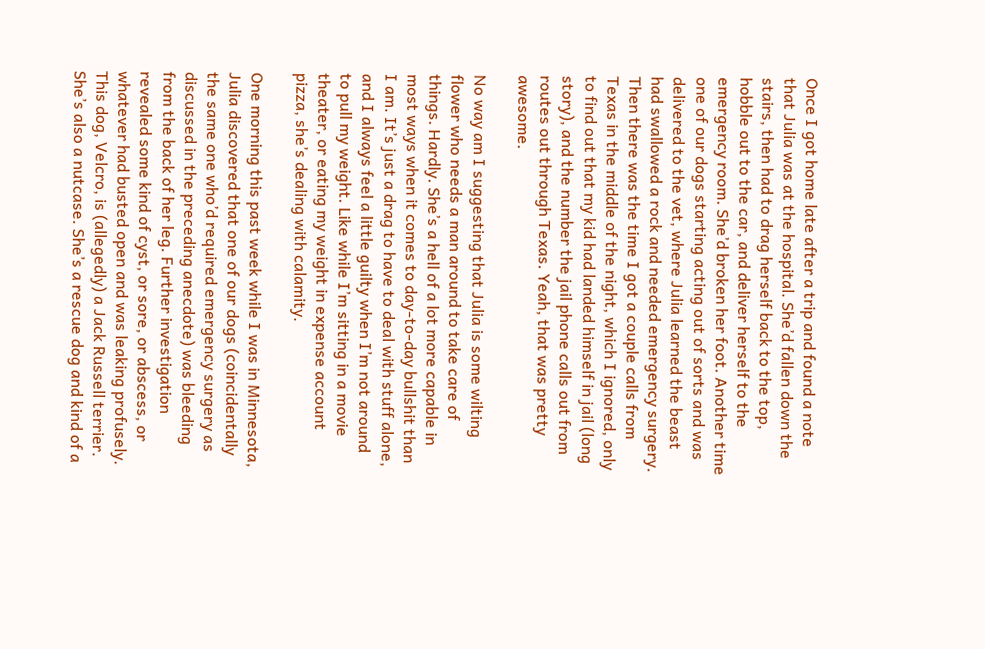Once I got home late after a trip and found a note that Julia was at the hospital. She’d fallen down the stairs, then had to drag herself back to the top, hobble out to the car, and deliver herself to the emergency room. She’d broken her foot. Another time one of our dogs starting acting out of sorts and was delivered to the vet, where Julia learned the beast had swallowed a rock and needed emergency surgery. Then there was the time I got a couple calls from Texas in the middle of the night, which I ignored, only to find out that my kid had landed himself in jail (long story), and the number the jail phone calls out from routes out through Texas. Yeah, that was pretty awesome.

No way am I suggesting that Julia is some wilting flower who needs a man around to take care of things. Hardly. She’s a hell of a lot more capable in most ways when it comes to day-to-day bullshit than I am. It’s just a drag to have to deal with stuff alone, and I always feel a little guilty when I’m not around to pull my weight. Like while I’m sitting in a movie theater, or eating my weight in expense account pizza, she’s dealing with calamity.

One morning this past week while I was in Minnesota, Julia discovered that one of our dogs (coincidentally the same one who’d required emergency surgery as discussed in the preceding anecdote) was bleeding from the back of her leg. Further investigation revealed some kind of cyst, or sore, or abscess, or whatever had busted open and was leaking profusely. This dog, Velcro, is (allegedly) a Jack Russell terrier. She’s also a nutcase. She’s a rescue dog and kind of a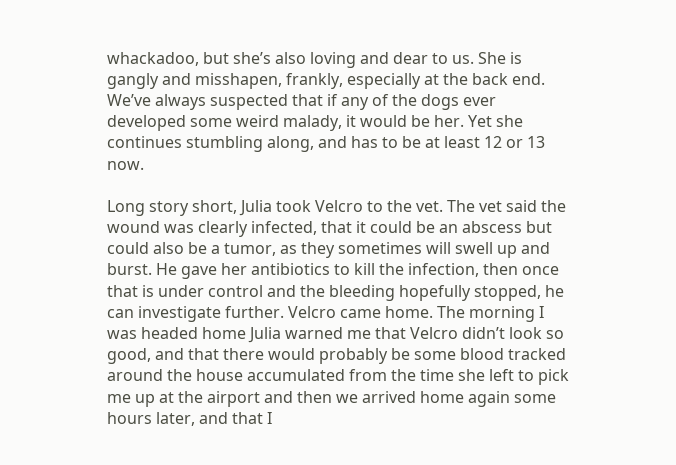whackadoo, but she’s also loving and dear to us. She is gangly and misshapen, frankly, especially at the back end. We’ve always suspected that if any of the dogs ever developed some weird malady, it would be her. Yet she continues stumbling along, and has to be at least 12 or 13 now.

Long story short, Julia took Velcro to the vet. The vet said the wound was clearly infected, that it could be an abscess but could also be a tumor, as they sometimes will swell up and burst. He gave her antibiotics to kill the infection, then once that is under control and the bleeding hopefully stopped, he can investigate further. Velcro came home. The morning I was headed home Julia warned me that Velcro didn’t look so good, and that there would probably be some blood tracked around the house accumulated from the time she left to pick me up at the airport and then we arrived home again some hours later, and that I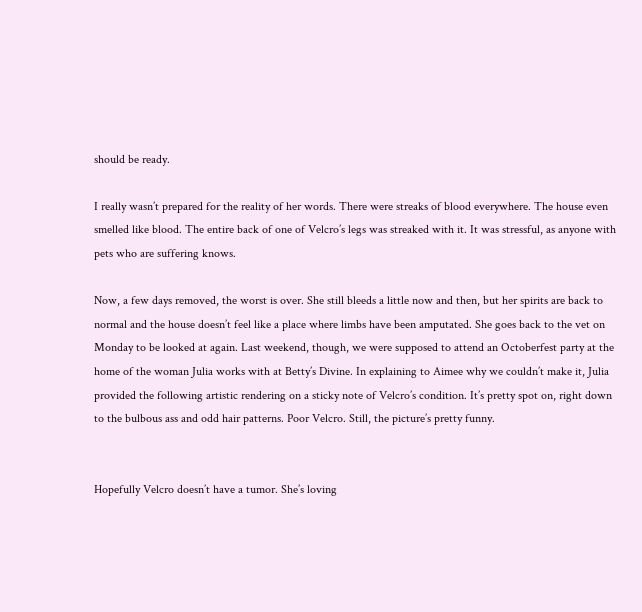should be ready.

I really wasn’t prepared for the reality of her words. There were streaks of blood everywhere. The house even smelled like blood. The entire back of one of Velcro’s legs was streaked with it. It was stressful, as anyone with pets who are suffering knows.

Now, a few days removed, the worst is over. She still bleeds a little now and then, but her spirits are back to normal and the house doesn’t feel like a place where limbs have been amputated. She goes back to the vet on Monday to be looked at again. Last weekend, though, we were supposed to attend an Octoberfest party at the home of the woman Julia works with at Betty’s Divine. In explaining to Aimee why we couldn’t make it, Julia provided the following artistic rendering on a sticky note of Velcro’s condition. It’s pretty spot on, right down to the bulbous ass and odd hair patterns. Poor Velcro. Still, the picture’s pretty funny.


Hopefully Velcro doesn’t have a tumor. She’s loving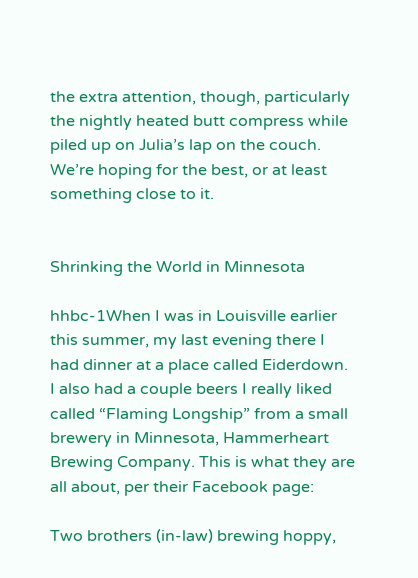the extra attention, though, particularly the nightly heated butt compress while piled up on Julia’s lap on the couch. We’re hoping for the best, or at least something close to it.


Shrinking the World in Minnesota

hhbc-1When I was in Louisville earlier this summer, my last evening there I had dinner at a place called Eiderdown. I also had a couple beers I really liked called “Flaming Longship” from a small brewery in Minnesota, Hammerheart Brewing Company. This is what they are all about, per their Facebook page:

Two brothers (in-law) brewing hoppy,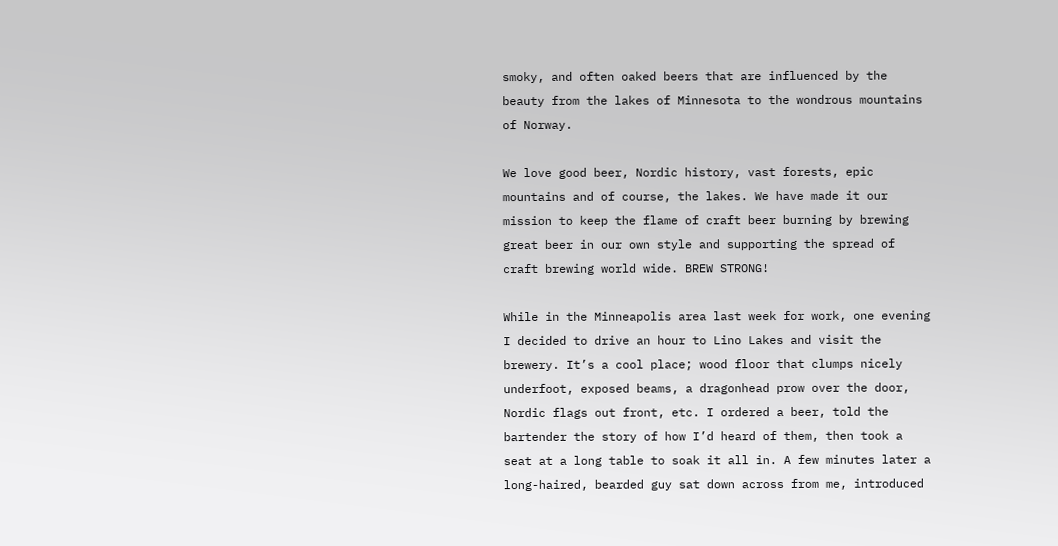smoky, and often oaked beers that are influenced by the beauty from the lakes of Minnesota to the wondrous mountains of Norway.

We love good beer, Nordic history, vast forests, epic mountains and of course, the lakes. We have made it our mission to keep the flame of craft beer burning by brewing great beer in our own style and supporting the spread of craft brewing world wide. BREW STRONG!

While in the Minneapolis area last week for work, one evening I decided to drive an hour to Lino Lakes and visit the brewery. It’s a cool place; wood floor that clumps nicely underfoot, exposed beams, a dragonhead prow over the door, Nordic flags out front, etc. I ordered a beer, told the bartender the story of how I’d heard of them, then took a seat at a long table to soak it all in. A few minutes later a long-haired, bearded guy sat down across from me, introduced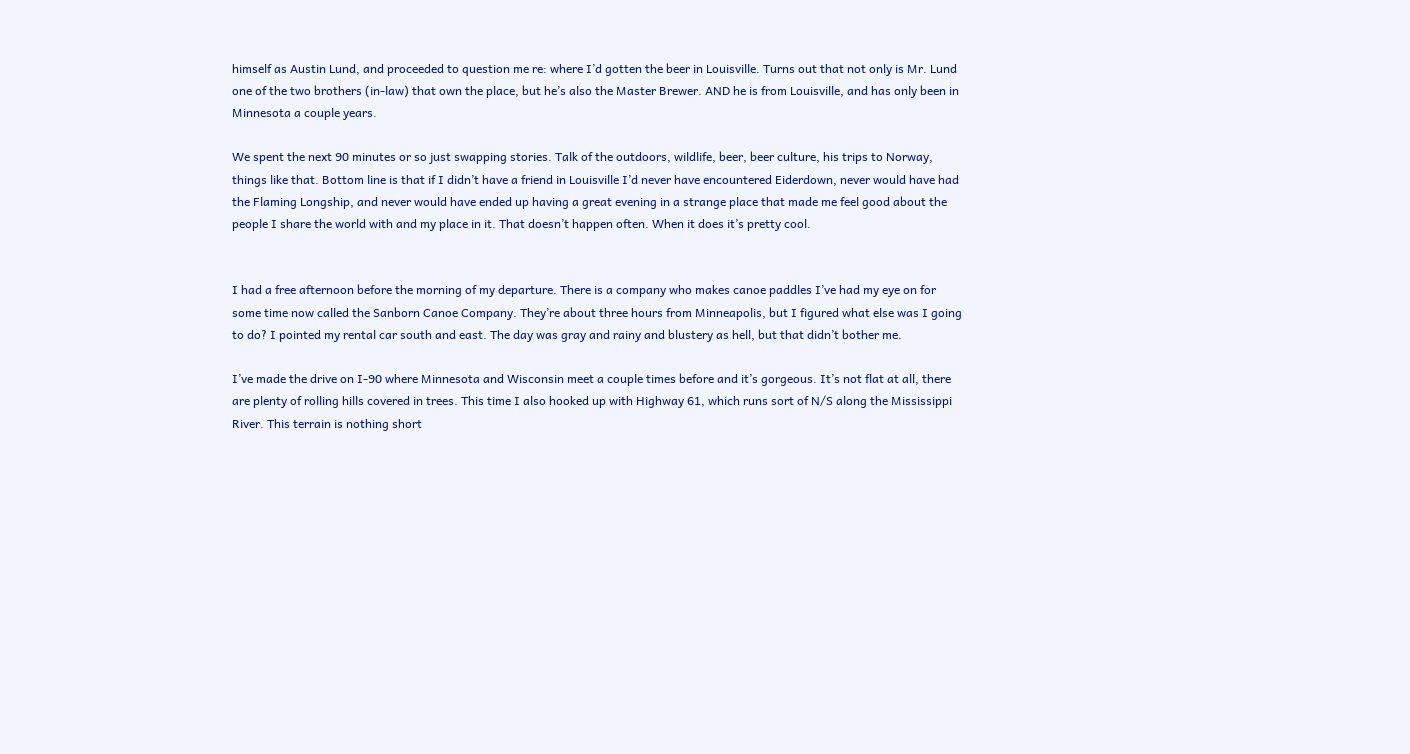himself as Austin Lund, and proceeded to question me re: where I’d gotten the beer in Louisville. Turns out that not only is Mr. Lund one of the two brothers (in-law) that own the place, but he’s also the Master Brewer. AND he is from Louisville, and has only been in Minnesota a couple years.

We spent the next 90 minutes or so just swapping stories. Talk of the outdoors, wildlife, beer, beer culture, his trips to Norway, things like that. Bottom line is that if I didn’t have a friend in Louisville I’d never have encountered Eiderdown, never would have had the Flaming Longship, and never would have ended up having a great evening in a strange place that made me feel good about the people I share the world with and my place in it. That doesn’t happen often. When it does it’s pretty cool.


I had a free afternoon before the morning of my departure. There is a company who makes canoe paddles I’ve had my eye on for some time now called the Sanborn Canoe Company. They’re about three hours from Minneapolis, but I figured what else was I going to do? I pointed my rental car south and east. The day was gray and rainy and blustery as hell, but that didn’t bother me.

I’ve made the drive on I-90 where Minnesota and Wisconsin meet a couple times before and it’s gorgeous. It’s not flat at all, there are plenty of rolling hills covered in trees. This time I also hooked up with Highway 61, which runs sort of N/S along the Mississippi River. This terrain is nothing short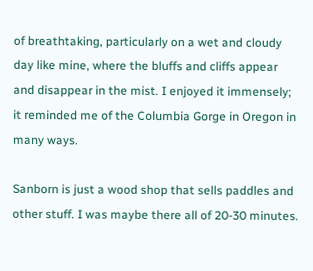of breathtaking, particularly on a wet and cloudy day like mine, where the bluffs and cliffs appear and disappear in the mist. I enjoyed it immensely; it reminded me of the Columbia Gorge in Oregon in many ways.

Sanborn is just a wood shop that sells paddles and other stuff. I was maybe there all of 20-30 minutes.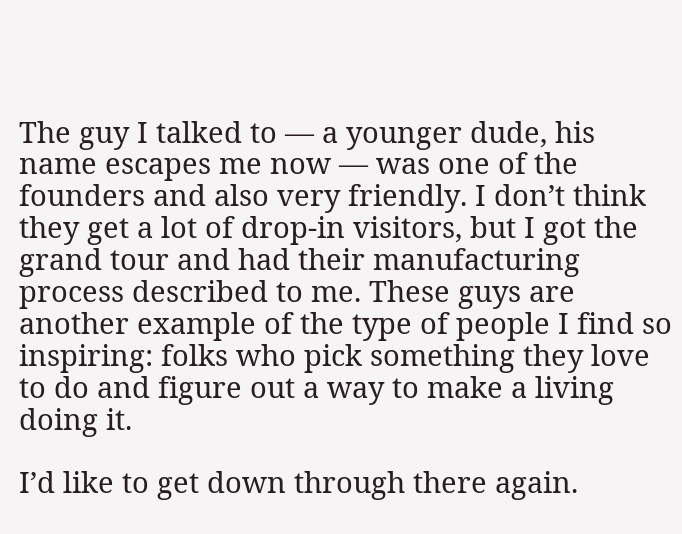The guy I talked to — a younger dude, his name escapes me now — was one of the founders and also very friendly. I don’t think they get a lot of drop-in visitors, but I got the grand tour and had their manufacturing process described to me. These guys are another example of the type of people I find so inspiring: folks who pick something they love to do and figure out a way to make a living doing it.

I’d like to get down through there again.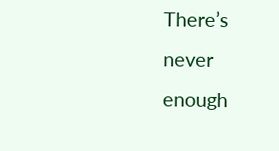There’s never enough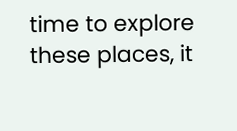time to explore these places, it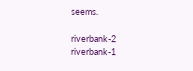seems.

riverbank-2 riverbank-1